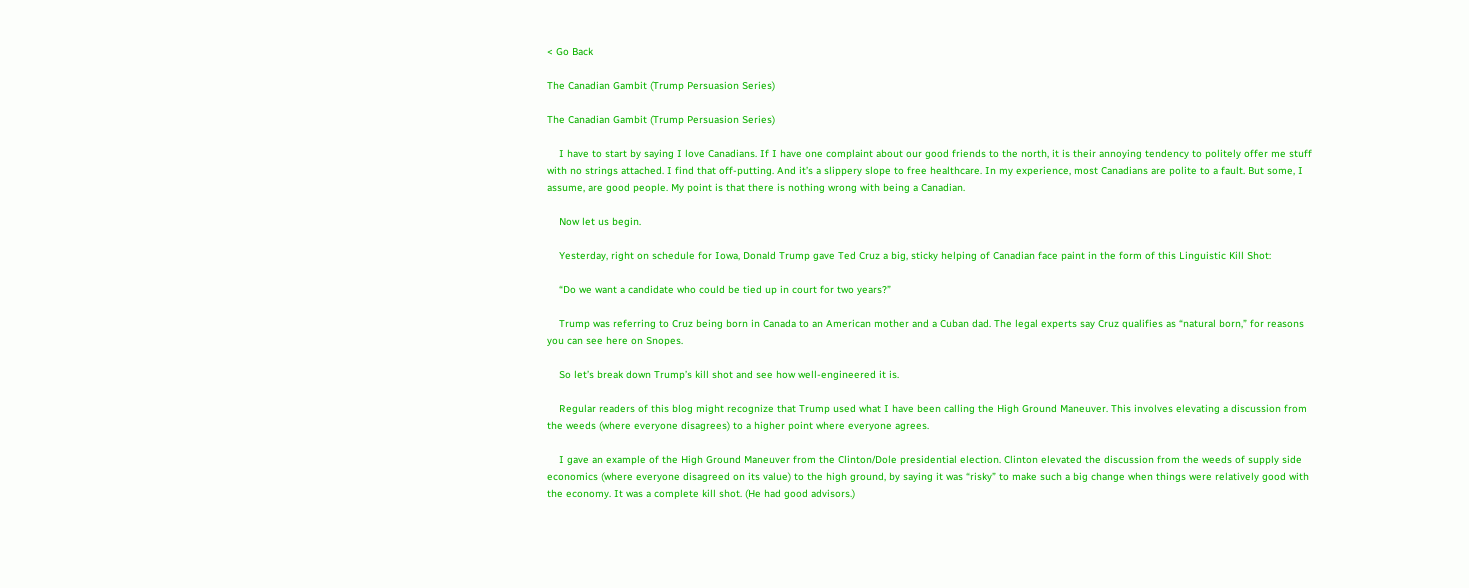< Go Back

The Canadian Gambit (Trump Persuasion Series)

The Canadian Gambit (Trump Persuasion Series)

    I have to start by saying I love Canadians. If I have one complaint about our good friends to the north, it is their annoying tendency to politely offer me stuff with no strings attached. I find that off-putting. And it’s a slippery slope to free healthcare. In my experience, most Canadians are polite to a fault. But some, I assume, are good people. My point is that there is nothing wrong with being a Canadian.

    Now let us begin.

    Yesterday, right on schedule for Iowa, Donald Trump gave Ted Cruz a big, sticky helping of Canadian face paint in the form of this Linguistic Kill Shot:

    “Do we want a candidate who could be tied up in court for two years?”

    Trump was referring to Cruz being born in Canada to an American mother and a Cuban dad. The legal experts say Cruz qualifies as “natural born,” for reasons you can see here on Snopes.

    So let’s break down Trump’s kill shot and see how well-engineered it is.

    Regular readers of this blog might recognize that Trump used what I have been calling the High Ground Maneuver. This involves elevating a discussion from the weeds (where everyone disagrees) to a higher point where everyone agrees.

    I gave an example of the High Ground Maneuver from the Clinton/Dole presidential election. Clinton elevated the discussion from the weeds of supply side economics (where everyone disagreed on its value) to the high ground, by saying it was “risky” to make such a big change when things were relatively good with the economy. It was a complete kill shot. (He had good advisors.)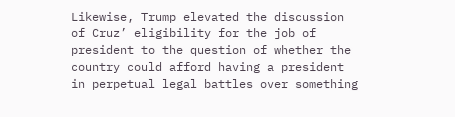Likewise, Trump elevated the discussion of Cruz’ eligibility for the job of president to the question of whether the country could afford having a president in perpetual legal battles over something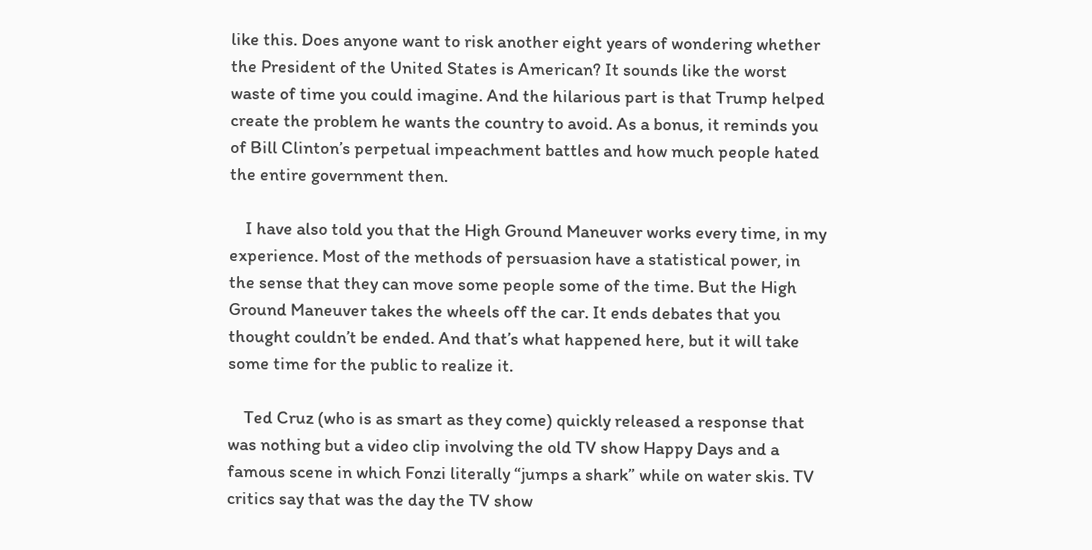like this. Does anyone want to risk another eight years of wondering whether the President of the United States is American? It sounds like the worst waste of time you could imagine. And the hilarious part is that Trump helped create the problem he wants the country to avoid. As a bonus, it reminds you of Bill Clinton’s perpetual impeachment battles and how much people hated the entire government then.

    I have also told you that the High Ground Maneuver works every time, in my experience. Most of the methods of persuasion have a statistical power, in the sense that they can move some people some of the time. But the High Ground Maneuver takes the wheels off the car. It ends debates that you thought couldn’t be ended. And that’s what happened here, but it will take some time for the public to realize it.

    Ted Cruz (who is as smart as they come) quickly released a response that was nothing but a video clip involving the old TV show Happy Days and a famous scene in which Fonzi literally “jumps a shark” while on water skis. TV critics say that was the day the TV show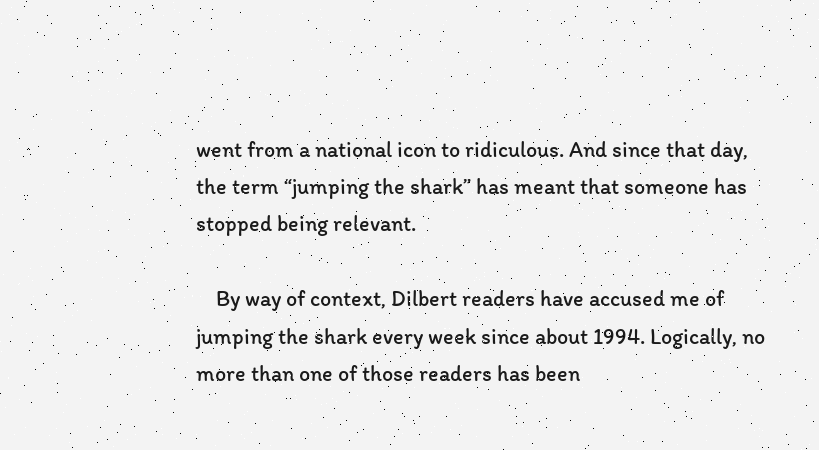went from a national icon to ridiculous. And since that day, the term “jumping the shark” has meant that someone has stopped being relevant.

    By way of context, Dilbert readers have accused me of jumping the shark every week since about 1994. Logically, no more than one of those readers has been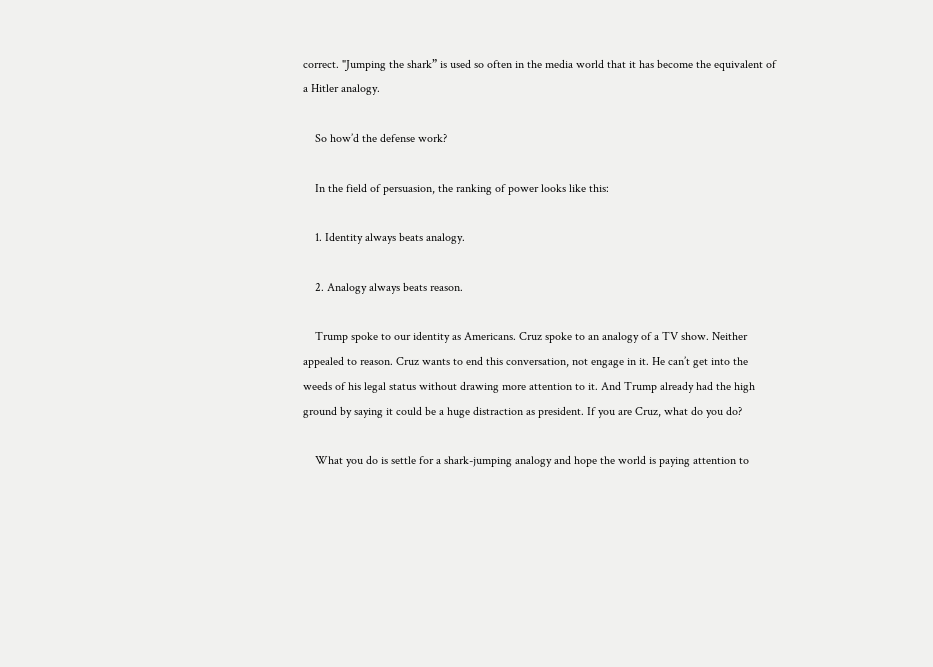correct. "Jumping the shark” is used so often in the media world that it has become the equivalent of a Hitler analogy.

    So how’d the defense work?

    In the field of persuasion, the ranking of power looks like this:

    1. Identity always beats analogy.

    2. Analogy always beats reason.

    Trump spoke to our identity as Americans. Cruz spoke to an analogy of a TV show. Neither appealed to reason. Cruz wants to end this conversation, not engage in it. He can’t get into the weeds of his legal status without drawing more attention to it. And Trump already had the high ground by saying it could be a huge distraction as president. If you are Cruz, what do you do?

    What you do is settle for a shark-jumping analogy and hope the world is paying attention to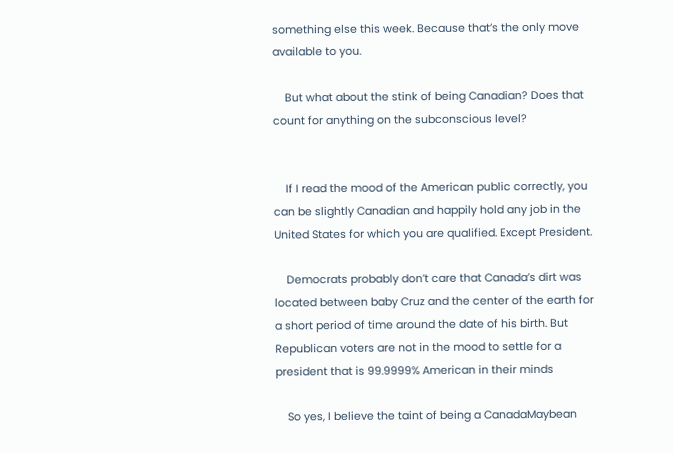something else this week. Because that’s the only move available to you.

    But what about the stink of being Canadian? Does that count for anything on the subconscious level?


    If I read the mood of the American public correctly, you can be slightly Canadian and happily hold any job in the United States for which you are qualified. Except President.

    Democrats probably don’t care that Canada’s dirt was located between baby Cruz and the center of the earth for a short period of time around the date of his birth. But Republican voters are not in the mood to settle for a president that is 99.9999% American in their minds

    So yes, I believe the taint of being a CanadaMaybean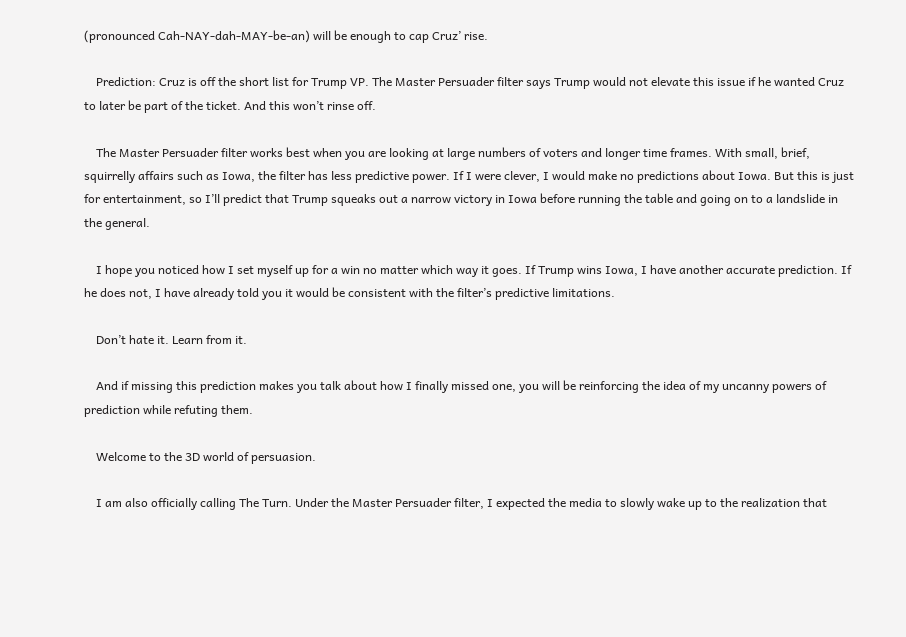(pronounced Cah-NAY-dah-MAY-be-an) will be enough to cap Cruz’ rise.

    Prediction: Cruz is off the short list for Trump VP. The Master Persuader filter says Trump would not elevate this issue if he wanted Cruz to later be part of the ticket. And this won’t rinse off.

    The Master Persuader filter works best when you are looking at large numbers of voters and longer time frames. With small, brief, squirrelly affairs such as Iowa, the filter has less predictive power. If I were clever, I would make no predictions about Iowa. But this is just for entertainment, so I’ll predict that Trump squeaks out a narrow victory in Iowa before running the table and going on to a landslide in the general.

    I hope you noticed how I set myself up for a win no matter which way it goes. If Trump wins Iowa, I have another accurate prediction. If he does not, I have already told you it would be consistent with the filter’s predictive limitations.

    Don’t hate it. Learn from it.

    And if missing this prediction makes you talk about how I finally missed one, you will be reinforcing the idea of my uncanny powers of prediction while refuting them.

    Welcome to the 3D world of persuasion.

    I am also officially calling The Turn. Under the Master Persuader filter, I expected the media to slowly wake up to the realization that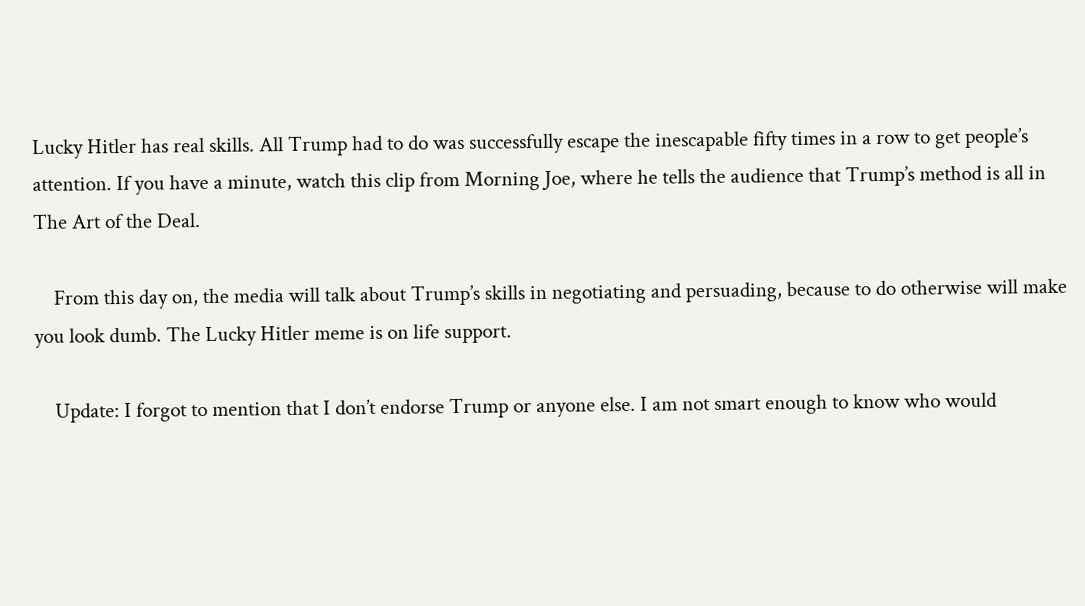Lucky Hitler has real skills. All Trump had to do was successfully escape the inescapable fifty times in a row to get people’s attention. If you have a minute, watch this clip from Morning Joe, where he tells the audience that Trump’s method is all in The Art of the Deal.

    From this day on, the media will talk about Trump’s skills in negotiating and persuading, because to do otherwise will make you look dumb. The Lucky Hitler meme is on life support.

    Update: I forgot to mention that I don’t endorse Trump or anyone else. I am not smart enough to know who would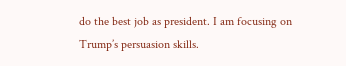do the best job as president. I am focusing on Trump’s persuasion skills.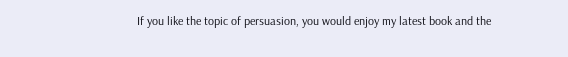If you like the topic of persuasion, you would enjoy my latest book and the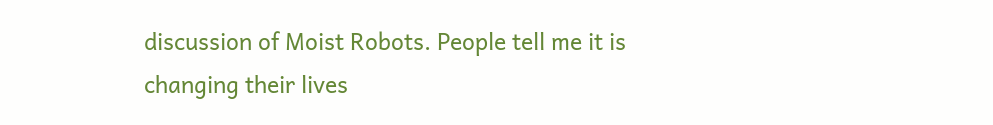discussion of Moist Robots. People tell me it is changing their lives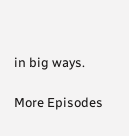in big ways.

More Episodes